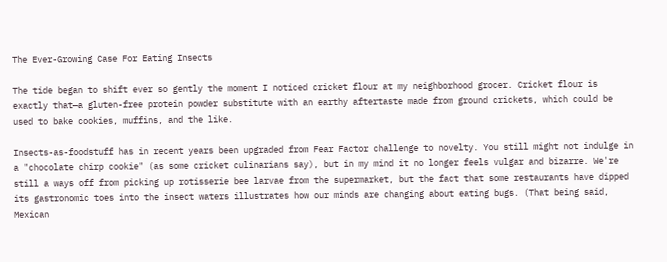The Ever-Growing Case For Eating Insects

The tide began to shift ever so gently the moment I noticed cricket flour at my neighborhood grocer. Cricket flour is exactly that—a gluten-free protein powder substitute with an earthy aftertaste made from ground crickets, which could be used to bake cookies, muffins, and the like.

Insects-as-foodstuff has in recent years been upgraded from Fear Factor challenge to novelty. You still might not indulge in a "chocolate chirp cookie" (as some cricket culinarians say), but in my mind it no longer feels vulgar and bizarre. We're still a ways off from picking up rotisserie bee larvae from the supermarket, but the fact that some restaurants have dipped its gastronomic toes into the insect waters illustrates how our minds are changing about eating bugs. (That being said, Mexican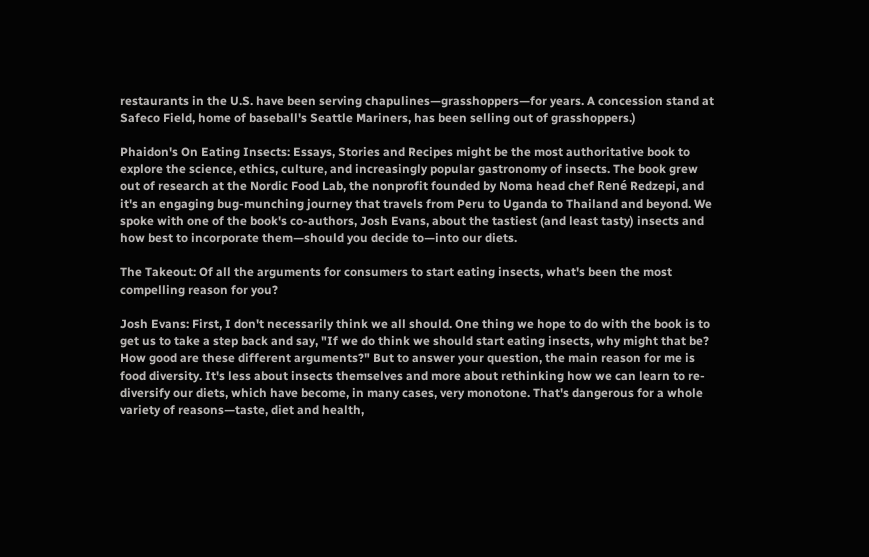restaurants in the U.S. have been serving chapulines—grasshoppers—for years. A concession stand at Safeco Field, home of baseball's Seattle Mariners, has been selling out of grasshoppers.)

Phaidon's On Eating Insects: Essays, Stories and Recipes might be the most authoritative book to explore the science, ethics, culture, and increasingly popular gastronomy of insects. The book grew out of research at the Nordic Food Lab, the nonprofit founded by Noma head chef René Redzepi, and it's an engaging bug-munching journey that travels from Peru to Uganda to Thailand and beyond. We spoke with one of the book's co-authors, Josh Evans, about the tastiest (and least tasty) insects and how best to incorporate them—should you decide to—into our diets.

The Takeout: Of all the arguments for consumers to start eating insects, what's been the most compelling reason for you?

Josh Evans: First, I don't necessarily think we all should. One thing we hope to do with the book is to get us to take a step back and say, "If we do think we should start eating insects, why might that be? How good are these different arguments?" But to answer your question, the main reason for me is food diversity. It's less about insects themselves and more about rethinking how we can learn to re-diversify our diets, which have become, in many cases, very monotone. That's dangerous for a whole variety of reasons—taste, diet and health,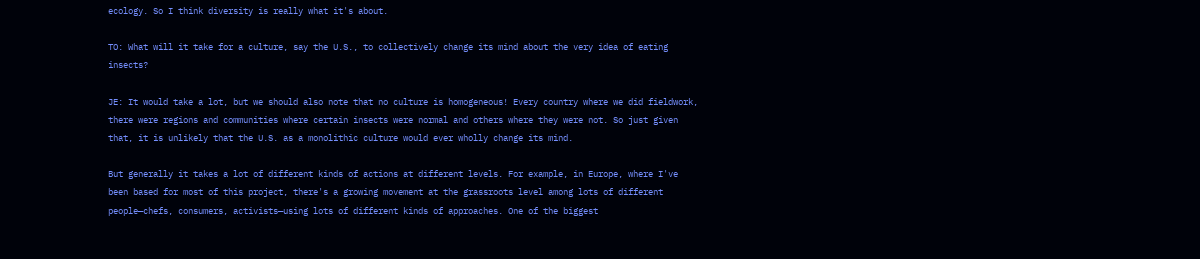ecology. So I think diversity is really what it's about.

TO: What will it take for a culture, say the U.S., to collectively change its mind about the very idea of eating insects?

JE: It would take a lot, but we should also note that no culture is homogeneous! Every country where we did fieldwork, there were regions and communities where certain insects were normal and others where they were not. So just given that, it is unlikely that the U.S. as a monolithic culture would ever wholly change its mind.

But generally it takes a lot of different kinds of actions at different levels. For example, in Europe, where I've been based for most of this project, there's a growing movement at the grassroots level among lots of different people—chefs, consumers, activists—using lots of different kinds of approaches. One of the biggest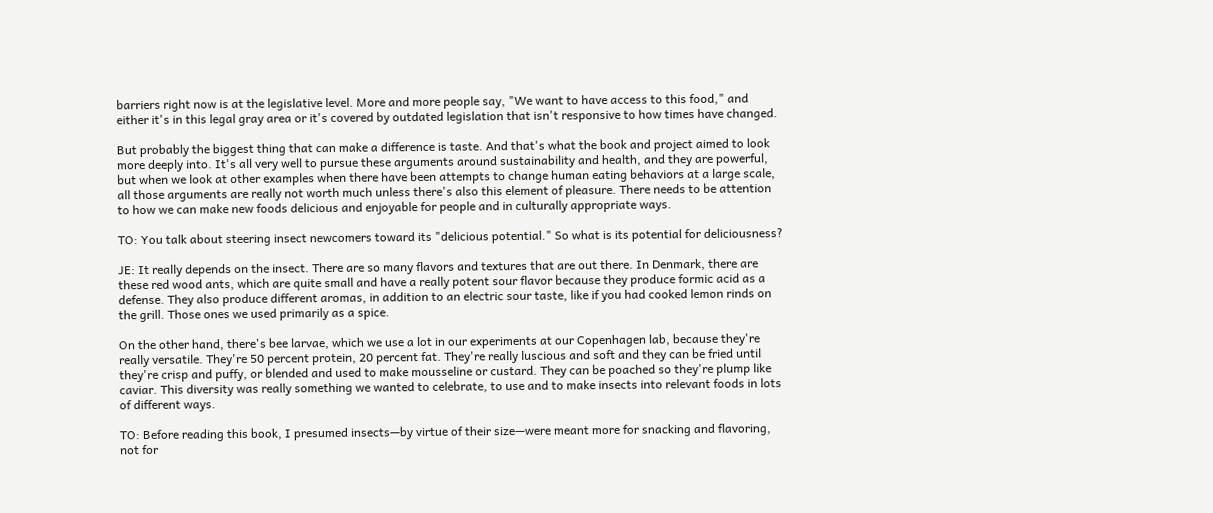barriers right now is at the legislative level. More and more people say, "We want to have access to this food," and either it's in this legal gray area or it's covered by outdated legislation that isn't responsive to how times have changed.

But probably the biggest thing that can make a difference is taste. And that's what the book and project aimed to look more deeply into. It's all very well to pursue these arguments around sustainability and health, and they are powerful, but when we look at other examples when there have been attempts to change human eating behaviors at a large scale, all those arguments are really not worth much unless there's also this element of pleasure. There needs to be attention to how we can make new foods delicious and enjoyable for people and in culturally appropriate ways.

TO: You talk about steering insect newcomers toward its "delicious potential." So what is its potential for deliciousness?

JE: It really depends on the insect. There are so many flavors and textures that are out there. In Denmark, there are these red wood ants, which are quite small and have a really potent sour flavor because they produce formic acid as a defense. They also produce different aromas, in addition to an electric sour taste, like if you had cooked lemon rinds on the grill. Those ones we used primarily as a spice.

On the other hand, there's bee larvae, which we use a lot in our experiments at our Copenhagen lab, because they're really versatile. They're 50 percent protein, 20 percent fat. They're really luscious and soft and they can be fried until they're crisp and puffy, or blended and used to make mousseline or custard. They can be poached so they're plump like caviar. This diversity was really something we wanted to celebrate, to use and to make insects into relevant foods in lots of different ways.

TO: Before reading this book, I presumed insects—by virtue of their size—were meant more for snacking and flavoring, not for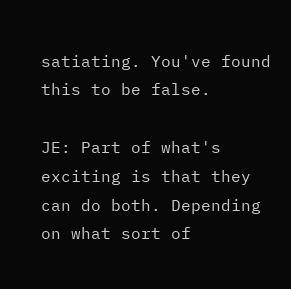satiating. You've found this to be false.

JE: Part of what's exciting is that they can do both. Depending on what sort of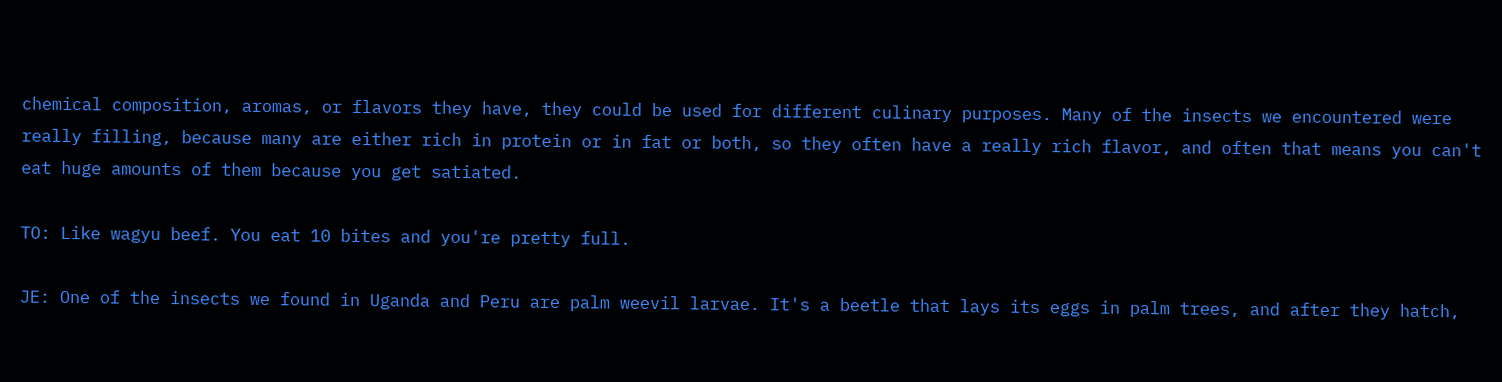chemical composition, aromas, or flavors they have, they could be used for different culinary purposes. Many of the insects we encountered were really filling, because many are either rich in protein or in fat or both, so they often have a really rich flavor, and often that means you can't eat huge amounts of them because you get satiated.

TO: Like wagyu beef. You eat 10 bites and you're pretty full.

JE: One of the insects we found in Uganda and Peru are palm weevil larvae. It's a beetle that lays its eggs in palm trees, and after they hatch,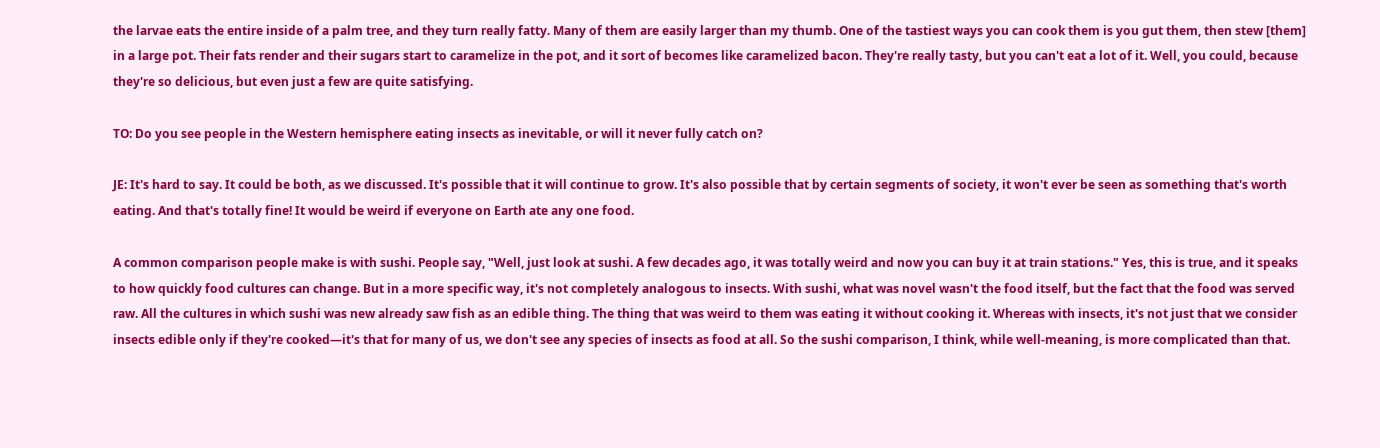the larvae eats the entire inside of a palm tree, and they turn really fatty. Many of them are easily larger than my thumb. One of the tastiest ways you can cook them is you gut them, then stew [them] in a large pot. Their fats render and their sugars start to caramelize in the pot, and it sort of becomes like caramelized bacon. They're really tasty, but you can't eat a lot of it. Well, you could, because they're so delicious, but even just a few are quite satisfying.

TO: Do you see people in the Western hemisphere eating insects as inevitable, or will it never fully catch on?

JE: It's hard to say. It could be both, as we discussed. It's possible that it will continue to grow. It's also possible that by certain segments of society, it won't ever be seen as something that's worth eating. And that's totally fine! It would be weird if everyone on Earth ate any one food.

A common comparison people make is with sushi. People say, "Well, just look at sushi. A few decades ago, it was totally weird and now you can buy it at train stations." Yes, this is true, and it speaks to how quickly food cultures can change. But in a more specific way, it's not completely analogous to insects. With sushi, what was novel wasn't the food itself, but the fact that the food was served raw. All the cultures in which sushi was new already saw fish as an edible thing. The thing that was weird to them was eating it without cooking it. Whereas with insects, it's not just that we consider insects edible only if they're cooked—it's that for many of us, we don't see any species of insects as food at all. So the sushi comparison, I think, while well-meaning, is more complicated than that.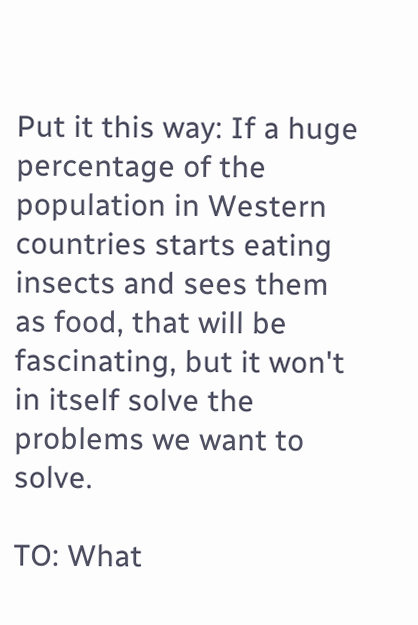Put it this way: If a huge percentage of the population in Western countries starts eating insects and sees them as food, that will be fascinating, but it won't in itself solve the problems we want to solve.

TO: What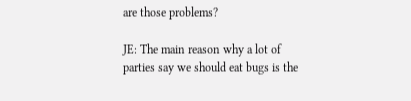are those problems?

JE: The main reason why a lot of parties say we should eat bugs is the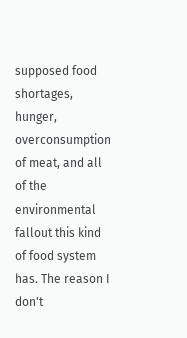supposed food shortages, hunger, overconsumption of meat, and all of the environmental fallout this kind of food system has. The reason I don't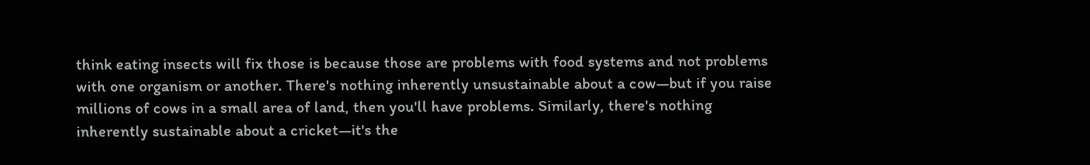think eating insects will fix those is because those are problems with food systems and not problems with one organism or another. There's nothing inherently unsustainable about a cow—but if you raise millions of cows in a small area of land, then you'll have problems. Similarly, there's nothing inherently sustainable about a cricket—it's the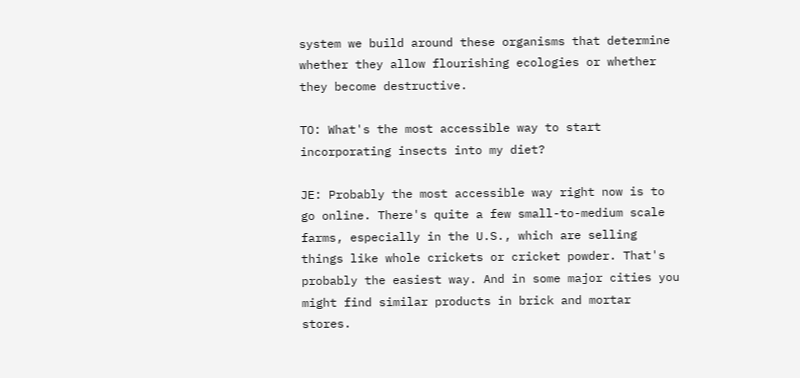system we build around these organisms that determine whether they allow flourishing ecologies or whether they become destructive.

TO: What's the most accessible way to start incorporating insects into my diet?

JE: Probably the most accessible way right now is to go online. There's quite a few small-to-medium scale farms, especially in the U.S., which are selling things like whole crickets or cricket powder. That's probably the easiest way. And in some major cities you might find similar products in brick and mortar stores.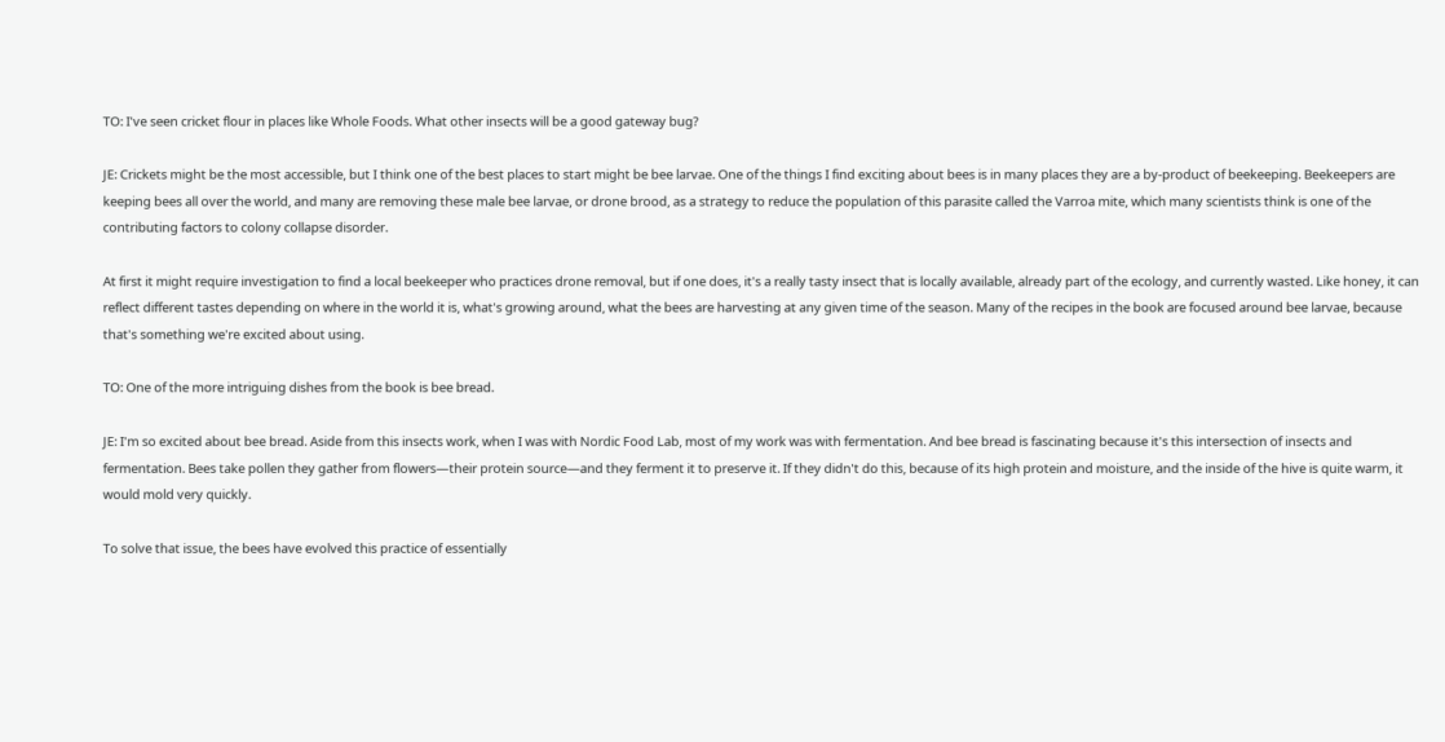TO: I've seen cricket flour in places like Whole Foods. What other insects will be a good gateway bug?

JE: Crickets might be the most accessible, but I think one of the best places to start might be bee larvae. One of the things I find exciting about bees is in many places they are a by-product of beekeeping. Beekeepers are keeping bees all over the world, and many are removing these male bee larvae, or drone brood, as a strategy to reduce the population of this parasite called the Varroa mite, which many scientists think is one of the contributing factors to colony collapse disorder.

At first it might require investigation to find a local beekeeper who practices drone removal, but if one does, it's a really tasty insect that is locally available, already part of the ecology, and currently wasted. Like honey, it can reflect different tastes depending on where in the world it is, what's growing around, what the bees are harvesting at any given time of the season. Many of the recipes in the book are focused around bee larvae, because that's something we're excited about using.

TO: One of the more intriguing dishes from the book is bee bread.

JE: I'm so excited about bee bread. Aside from this insects work, when I was with Nordic Food Lab, most of my work was with fermentation. And bee bread is fascinating because it's this intersection of insects and fermentation. Bees take pollen they gather from flowers—their protein source—and they ferment it to preserve it. If they didn't do this, because of its high protein and moisture, and the inside of the hive is quite warm, it would mold very quickly.

To solve that issue, the bees have evolved this practice of essentially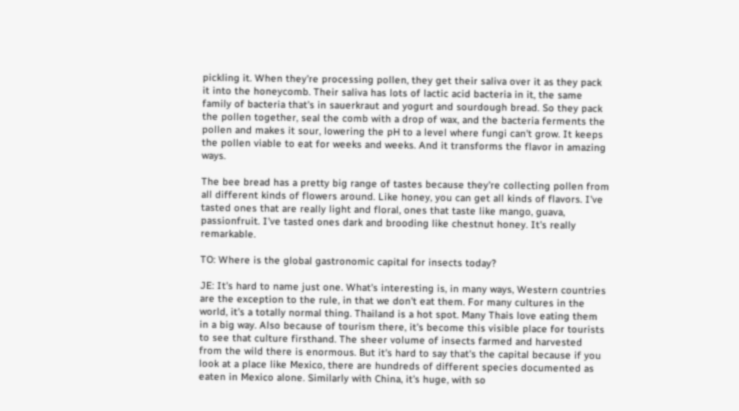pickling it. When they're processing pollen, they get their saliva over it as they pack it into the honeycomb. Their saliva has lots of lactic acid bacteria in it, the same family of bacteria that's in sauerkraut and yogurt and sourdough bread. So they pack the pollen together, seal the comb with a drop of wax, and the bacteria ferments the pollen and makes it sour, lowering the pH to a level where fungi can't grow. It keeps the pollen viable to eat for weeks and weeks. And it transforms the flavor in amazing ways.

The bee bread has a pretty big range of tastes because they're collecting pollen from all different kinds of flowers around. Like honey, you can get all kinds of flavors. I've tasted ones that are really light and floral, ones that taste like mango, guava, passionfruit. I've tasted ones dark and brooding like chestnut honey. It's really remarkable.

TO: Where is the global gastronomic capital for insects today?

JE: It's hard to name just one. What's interesting is, in many ways, Western countries are the exception to the rule, in that we don't eat them. For many cultures in the world, it's a totally normal thing. Thailand is a hot spot. Many Thais love eating them in a big way. Also because of tourism there, it's become this visible place for tourists to see that culture firsthand. The sheer volume of insects farmed and harvested from the wild there is enormous. But it's hard to say that's the capital because if you look at a place like Mexico, there are hundreds of different species documented as eaten in Mexico alone. Similarly with China, it's huge, with so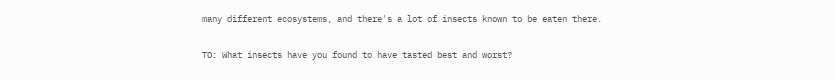many different ecosystems, and there's a lot of insects known to be eaten there.

TO: What insects have you found to have tasted best and worst?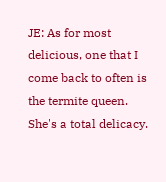JE: As for most delicious, one that I come back to often is the termite queen. She's a total delicacy.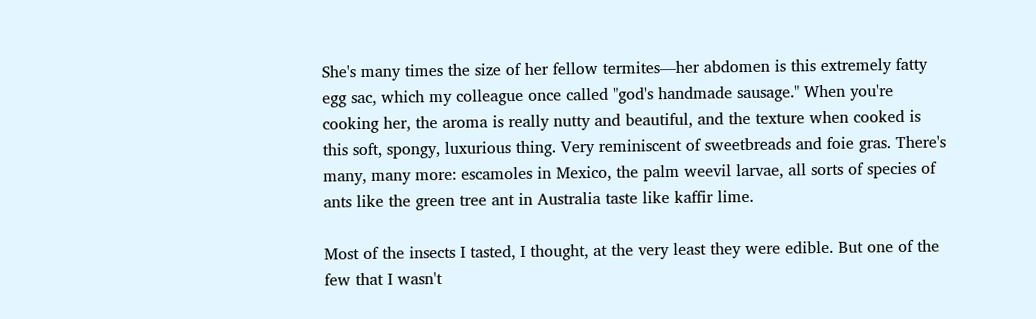She's many times the size of her fellow termites—her abdomen is this extremely fatty egg sac, which my colleague once called "god's handmade sausage." When you're cooking her, the aroma is really nutty and beautiful, and the texture when cooked is this soft, spongy, luxurious thing. Very reminiscent of sweetbreads and foie gras. There's many, many more: escamoles in Mexico, the palm weevil larvae, all sorts of species of ants like the green tree ant in Australia taste like kaffir lime.

Most of the insects I tasted, I thought, at the very least they were edible. But one of the few that I wasn't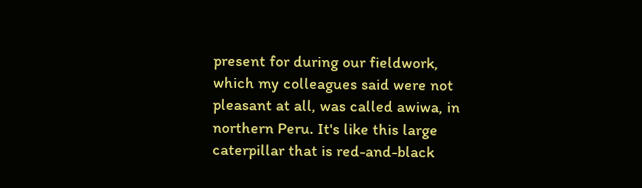present for during our fieldwork, which my colleagues said were not pleasant at all, was called awiwa, in northern Peru. It's like this large caterpillar that is red-and-black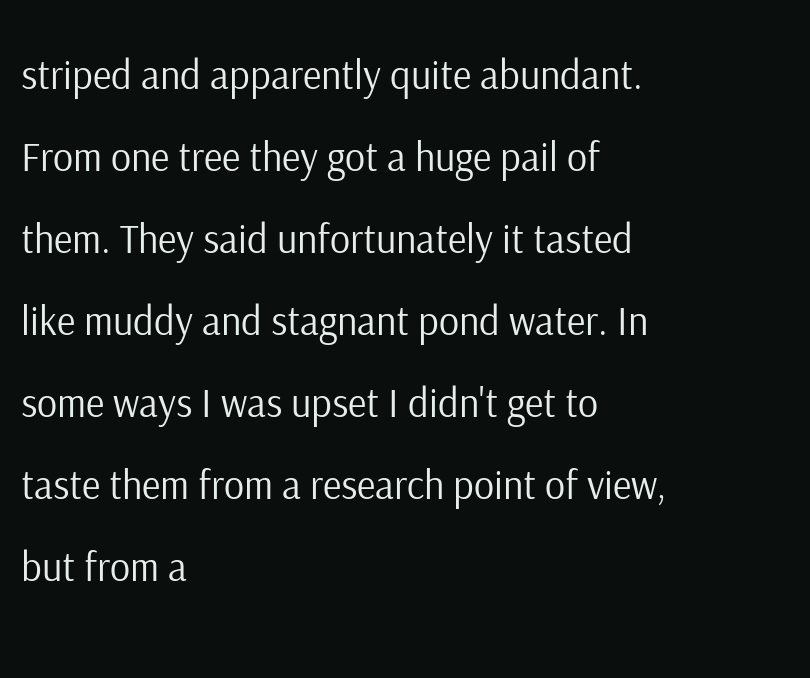striped and apparently quite abundant. From one tree they got a huge pail of them. They said unfortunately it tasted like muddy and stagnant pond water. In some ways I was upset I didn't get to taste them from a research point of view, but from a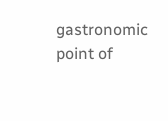gastronomic point of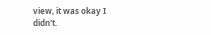view, it was okay I didn't.